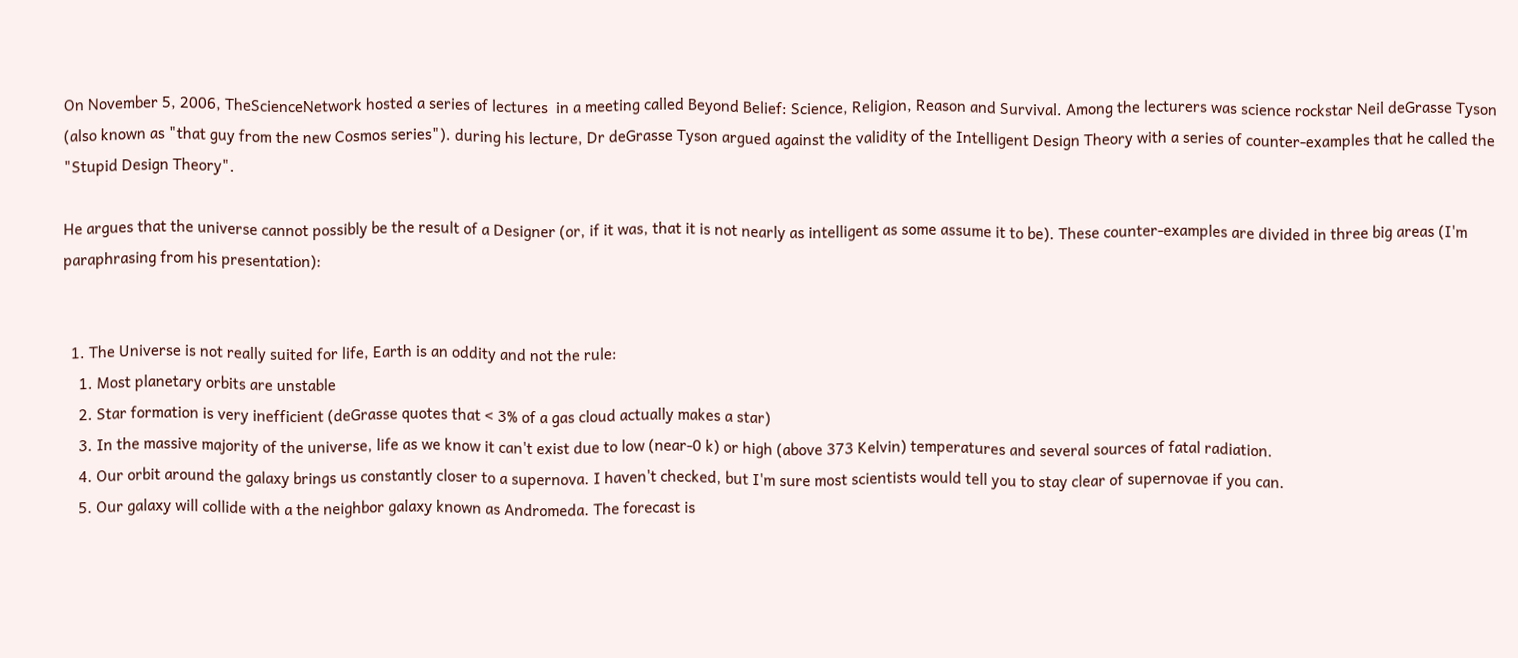On November 5, 2006, TheScienceNetwork hosted a series of lectures  in a meeting called Beyond Belief: Science, Religion, Reason and Survival. Among the lecturers was science rockstar Neil deGrasse Tyson (also known as "that guy from the new Cosmos series"). during his lecture, Dr deGrasse Tyson argued against the validity of the Intelligent Design Theory with a series of counter-examples that he called the "Stupid Design Theory".

He argues that the universe cannot possibly be the result of a Designer (or, if it was, that it is not nearly as intelligent as some assume it to be). These counter-examples are divided in three big areas (I'm paraphrasing from his presentation):


  1. The Universe is not really suited for life, Earth is an oddity and not the rule:
    1. Most planetary orbits are unstable
    2. Star formation is very inefficient (deGrasse quotes that < 3% of a gas cloud actually makes a star)
    3. In the massive majority of the universe, life as we know it can't exist due to low (near-0 k) or high (above 373 Kelvin) temperatures and several sources of fatal radiation.
    4. Our orbit around the galaxy brings us constantly closer to a supernova. I haven't checked, but I'm sure most scientists would tell you to stay clear of supernovae if you can.
    5. Our galaxy will collide with a the neighbor galaxy known as Andromeda. The forecast is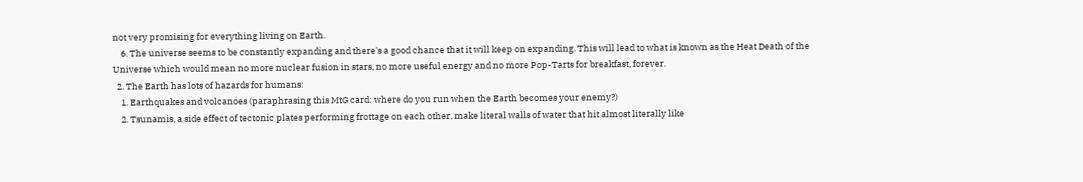not very promising for everything living on Earth.
    6. The universe seems to be constantly expanding and there's a good chance that it will keep on expanding. This will lead to what is known as the Heat Death of the Universe which would mean no more nuclear fusion in stars, no more useful energy and no more Pop-Tarts for breakfast, forever.
  2. The Earth has lots of hazards for humans:
    1. Earthquakes and volcanoes (paraphrasing this MtG card: where do you run when the Earth becomes your enemy?)
    2. Tsunamis, a side effect of tectonic plates performing frottage on each other, make literal walls of water that hit almost literally like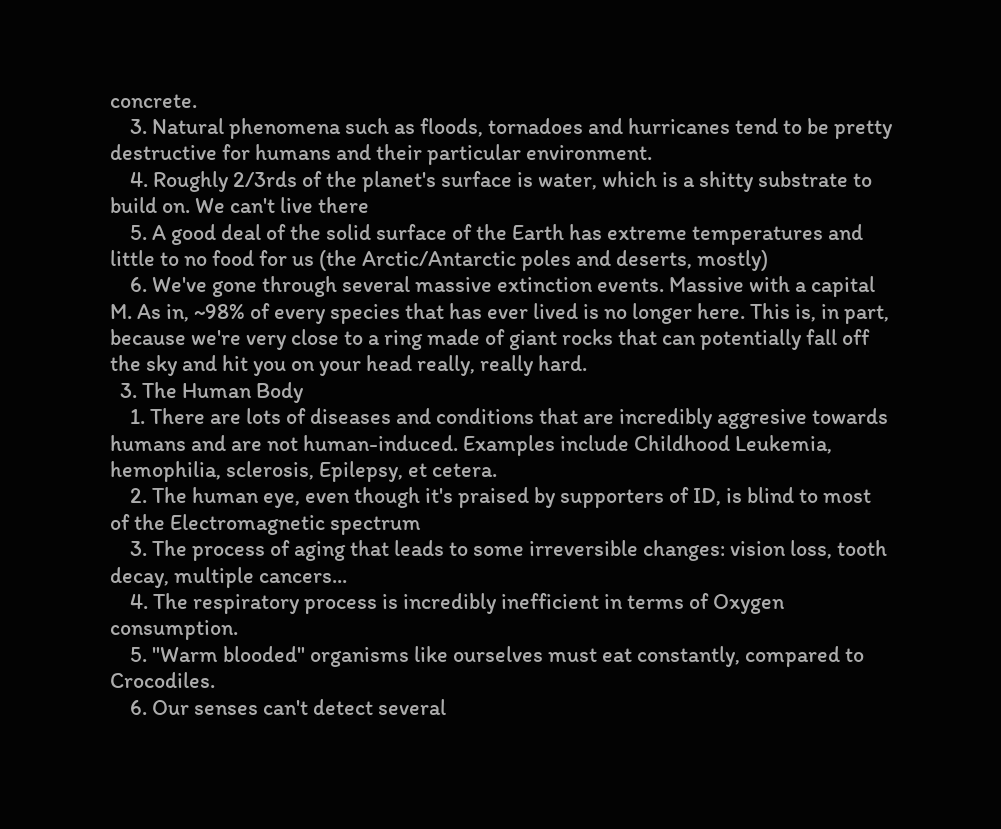concrete.
    3. Natural phenomena such as floods, tornadoes and hurricanes tend to be pretty destructive for humans and their particular environment.
    4. Roughly 2/3rds of the planet's surface is water, which is a shitty substrate to build on. We can't live there
    5. A good deal of the solid surface of the Earth has extreme temperatures and little to no food for us (the Arctic/Antarctic poles and deserts, mostly)
    6. We've gone through several massive extinction events. Massive with a capital M. As in, ~98% of every species that has ever lived is no longer here. This is, in part, because we're very close to a ring made of giant rocks that can potentially fall off the sky and hit you on your head really, really hard.
  3. The Human Body
    1. There are lots of diseases and conditions that are incredibly aggresive towards humans and are not human-induced. Examples include Childhood Leukemia, hemophilia, sclerosis, Epilepsy, et cetera.
    2. The human eye, even though it's praised by supporters of ID, is blind to most of the Electromagnetic spectrum
    3. The process of aging that leads to some irreversible changes: vision loss, tooth decay, multiple cancers...
    4. The respiratory process is incredibly inefficient in terms of Oxygen consumption.
    5. "Warm blooded" organisms like ourselves must eat constantly, compared to Crocodiles.
    6. Our senses can't detect several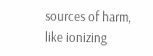sources of harm, like ionizing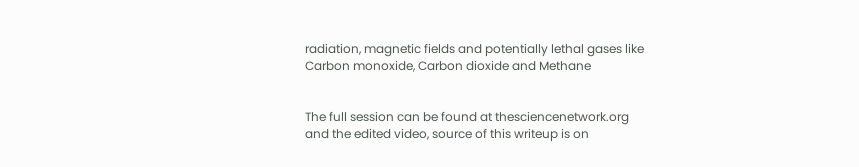radiation, magnetic fields and potentially lethal gases like Carbon monoxide, Carbon dioxide and Methane


The full session can be found at thesciencenetwork.org and the edited video, source of this writeup is on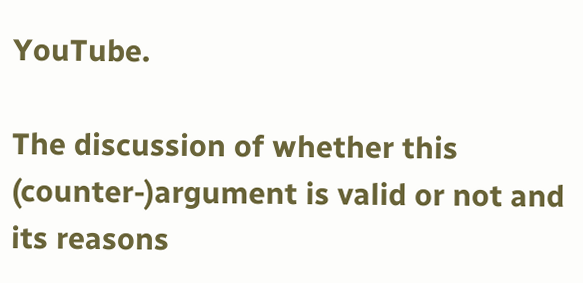YouTube.

The discussion of whether this (counter-)argument is valid or not and its reasons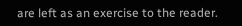are left as an exercise to the reader.